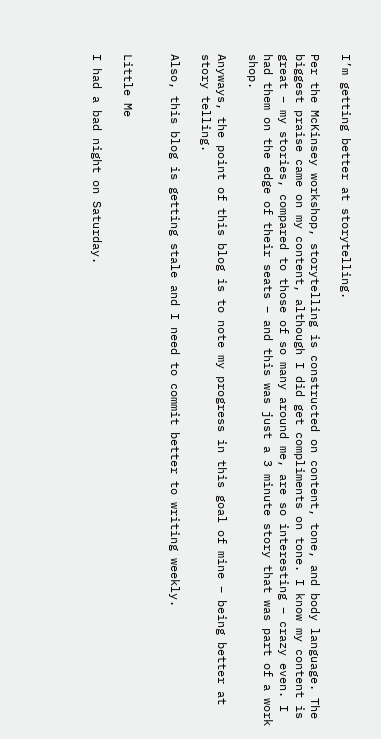I’m getting better at storytelling.

Per the McKinsey workshop, storytelling is constructed on content, tone, and body language. The biggest praise came on my content, although I did get compliments on tone. I know my content is great – my stories, compared to those of so many around me, are so interesting – crazy even. I had them on the edge of their seats – and this was just a 3 minute story that was part of a work shop.

Anyways, the point of this blog is to note my progress in this goal of mine – being better at story telling.

Also, this blog is getting stale and I need to commit better to writing weekly.


Little Me

I had a bad night on Saturday.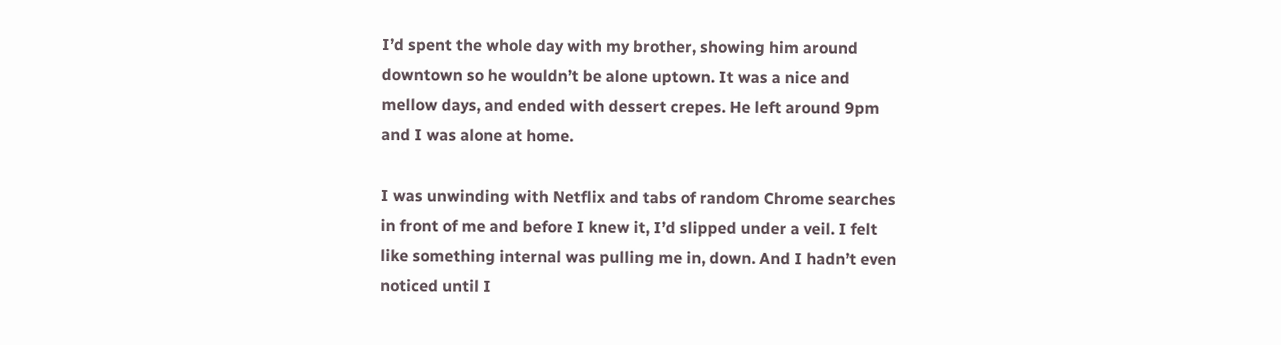I’d spent the whole day with my brother, showing him around downtown so he wouldn’t be alone uptown. It was a nice and mellow days, and ended with dessert crepes. He left around 9pm and I was alone at home.

I was unwinding with Netflix and tabs of random Chrome searches in front of me and before I knew it, I’d slipped under a veil. I felt like something internal was pulling me in, down. And I hadn’t even noticed until I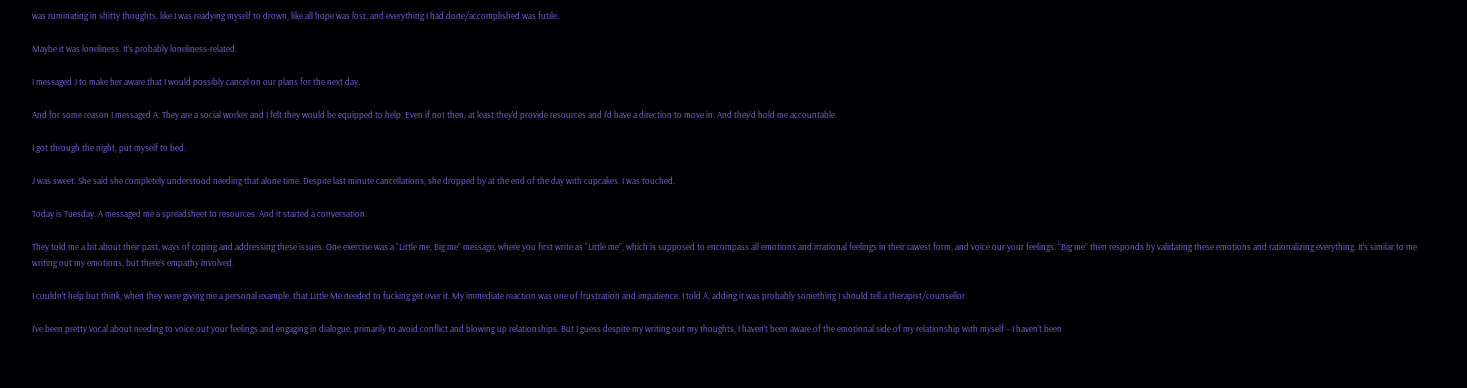was ruminating in shitty thoughts, like I was readying myself to drown, like all hope was lost, and everything I had done/accomplished was futile.

Maybe it was loneliness. It’s probably loneliness-related.

I messaged J to make her aware that I would possibly cancel on our plans for the next day.

And for some reason I messaged A. They are a social worker and I felt they would be equipped to help. Even if not then, at least they’d provide resources and I’d have a direction to move in. And they’d hold me accountable.

I got through the night, put myself to bed.

J was sweet. She said she completely understood needing that alone time. Despite last minute cancellations, she dropped by at the end of the day with cupcakes. I was touched.

Today is Tuesday. A messaged me a spreadsheet to resources. And it started a conversation.

They told me a bit about their past, ways of coping and addressing these issues. One exercise was a “Little me, Big me” message, where you first write as “Little me”, which is supposed to encompass all emotions and irrational feelings in their rawest form, and voice our your feelings. “Big me” then responds by validating these emotions and rationalizing everything. It’s similar to me writing out my emotions, but there’s empathy involved.

I couldn’t help but think, when they were giving me a personal example, that Little Me needed to fucking get over it. My immediate reaction was one of frustration and impatience. I told A, adding it was probably something I should tell a therapist/counsellor.

I’ve been pretty vocal about needing to voice out your feelings and engaging in dialogue, primarily to avoid conflict and blowing up relationships. But I guess despite my writing out my thoughts, I haven’t been aware of the emotional side of my relationship with myself – I haven’t been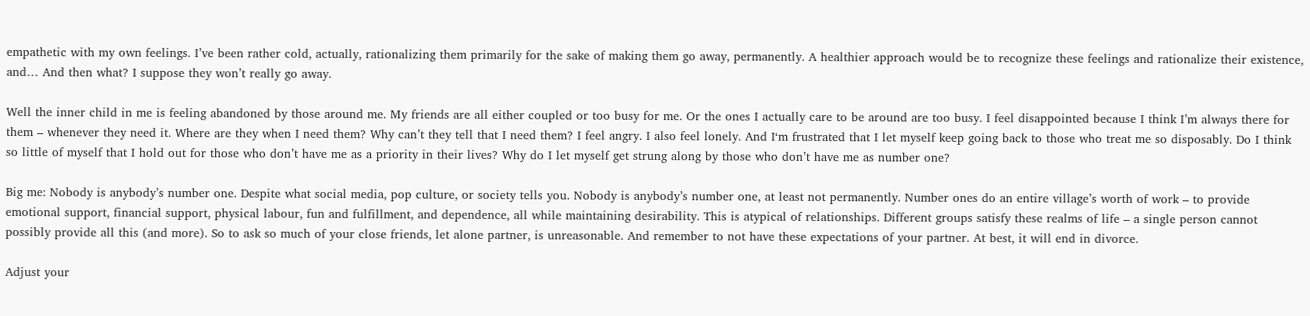empathetic with my own feelings. I’ve been rather cold, actually, rationalizing them primarily for the sake of making them go away, permanently. A healthier approach would be to recognize these feelings and rationalize their existence, and… And then what? I suppose they won’t really go away.

Well the inner child in me is feeling abandoned by those around me. My friends are all either coupled or too busy for me. Or the ones I actually care to be around are too busy. I feel disappointed because I think I’m always there for them – whenever they need it. Where are they when I need them? Why can’t they tell that I need them? I feel angry. I also feel lonely. And I‘m frustrated that I let myself keep going back to those who treat me so disposably. Do I think so little of myself that I hold out for those who don’t have me as a priority in their lives? Why do I let myself get strung along by those who don’t have me as number one?

Big me: Nobody is anybody’s number one. Despite what social media, pop culture, or society tells you. Nobody is anybody’s number one, at least not permanently. Number ones do an entire village’s worth of work – to provide emotional support, financial support, physical labour, fun and fulfillment, and dependence, all while maintaining desirability. This is atypical of relationships. Different groups satisfy these realms of life – a single person cannot possibly provide all this (and more). So to ask so much of your close friends, let alone partner, is unreasonable. And remember to not have these expectations of your partner. At best, it will end in divorce.

Adjust your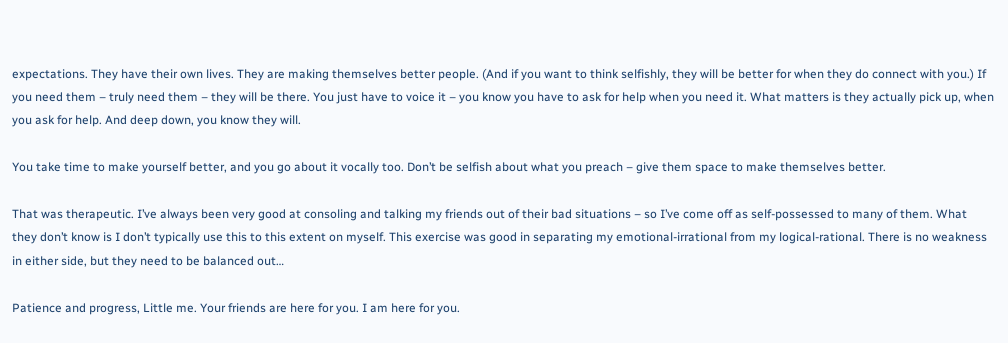expectations. They have their own lives. They are making themselves better people. (And if you want to think selfishly, they will be better for when they do connect with you.) If you need them – truly need them – they will be there. You just have to voice it – you know you have to ask for help when you need it. What matters is they actually pick up, when you ask for help. And deep down, you know they will.

You take time to make yourself better, and you go about it vocally too. Don’t be selfish about what you preach – give them space to make themselves better.

That was therapeutic. I’ve always been very good at consoling and talking my friends out of their bad situations – so I’ve come off as self-possessed to many of them. What they don’t know is I don’t typically use this to this extent on myself. This exercise was good in separating my emotional-irrational from my logical-rational. There is no weakness in either side, but they need to be balanced out…

Patience and progress, Little me. Your friends are here for you. I am here for you.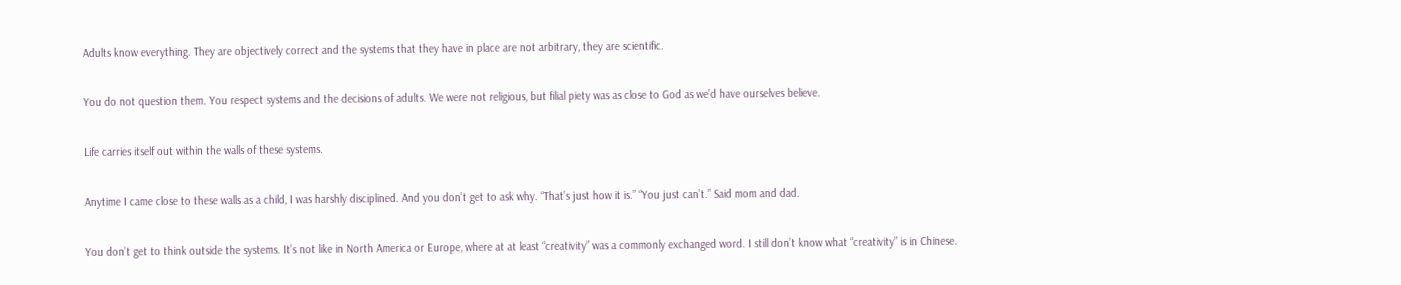Adults know everything. They are objectively correct and the systems that they have in place are not arbitrary, they are scientific.

You do not question them. You respect systems and the decisions of adults. We were not religious, but filial piety was as close to God as we’d have ourselves believe.

Life carries itself out within the walls of these systems.

Anytime I came close to these walls as a child, I was harshly disciplined. And you don’t get to ask why. “That’s just how it is.” “You just can’t.” Said mom and dad.

You don’t get to think outside the systems. It’s not like in North America or Europe, where at at least “creativity” was a commonly exchanged word. I still don’t know what “creativity” is in Chinese.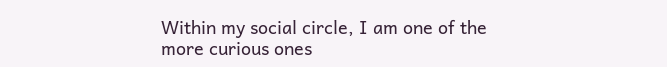Within my social circle, I am one of the more curious ones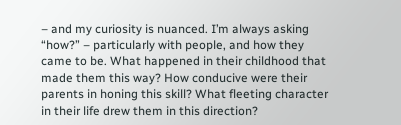– and my curiosity is nuanced. I’m always asking “how?” – particularly with people, and how they came to be. What happened in their childhood that made them this way? How conducive were their parents in honing this skill? What fleeting character in their life drew them in this direction?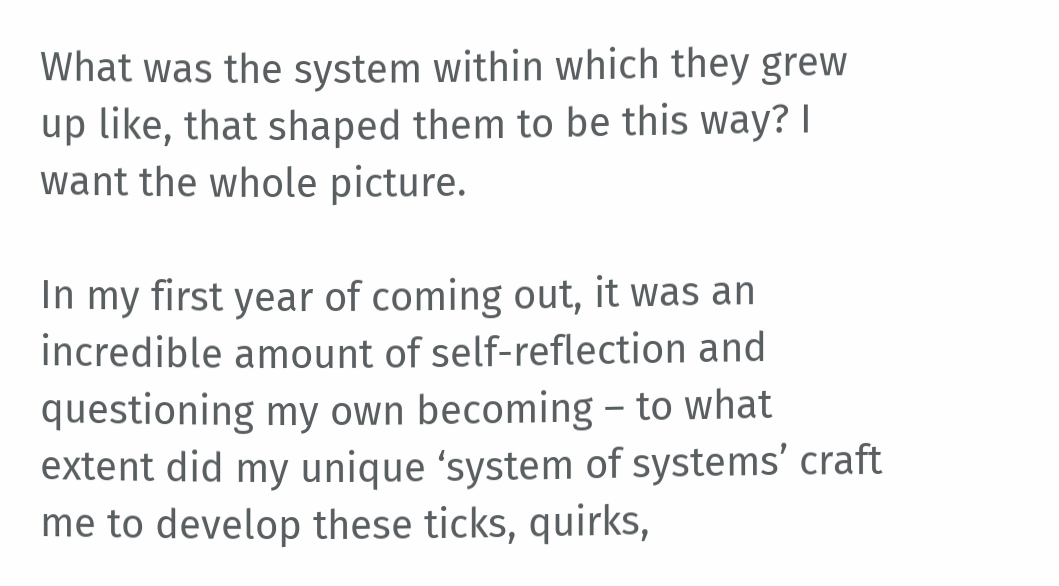What was the system within which they grew up like, that shaped them to be this way? I want the whole picture.

In my first year of coming out, it was an incredible amount of self-reflection and questioning my own becoming – to what extent did my unique ‘system of systems’ craft me to develop these ticks, quirks,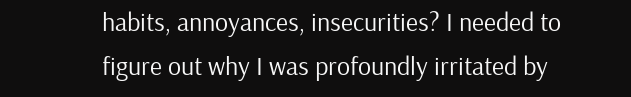habits, annoyances, insecurities? I needed to figure out why I was profoundly irritated by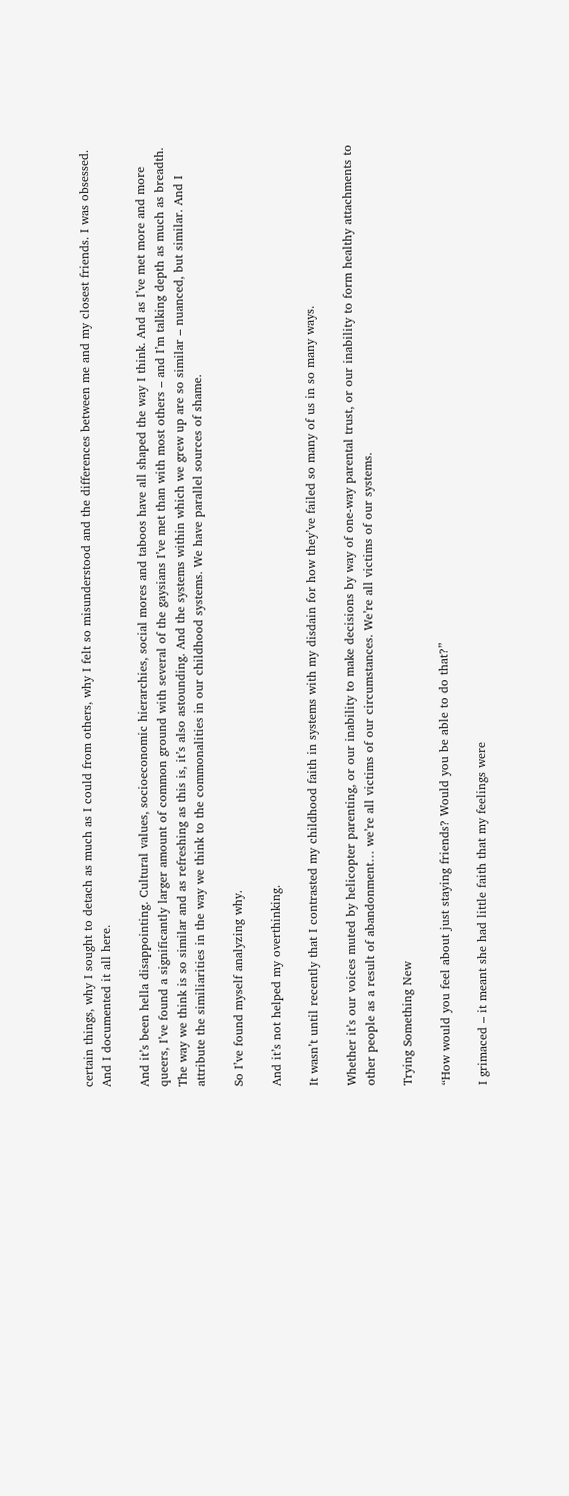certain things, why I sought to detach as much as I could from others, why I felt so misunderstood and the differences between me and my closest friends. I was obsessed. And I documented it all here.

And it’s been hella disappointing. Cultural values, socioeconomic hierarchies, social mores and taboos have all shaped the way I think. And as I’ve met more and more queers, I’ve found a significantly larger amount of common ground with several of the gaysians I’ve met than with most others – and I’m talking depth as much as breadth. The way we think is so similar and as refreshing as this is, it’s also astounding. And the systems within which we grew up are so similar – nuanced, but similar. And I attribute the similiarities in the way we think to the commonalities in our childhood systems. We have parallel sources of shame.

So I’ve found myself analyzing why.

And it’s not helped my overthinking.

It wasn’t until recently that I contrasted my childhood faith in systems with my disdain for how they’ve failed so many of us in so many ways.

Whether it’s our voices muted by helicopter parenting, or our inability to make decisions by way of one-way parental trust, or our inability to form healthy attachments to other people as a result of abandonment… we’re all victims of our circumstances. We’re all victims of our systems.

Trying Something New

“How would you feel about just staying friends? Would you be able to do that?”

I grimaced – it meant she had little faith that my feelings were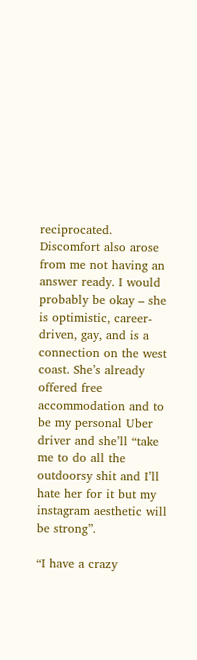reciprocated. Discomfort also arose from me not having an answer ready. I would probably be okay – she is optimistic, career-driven, gay, and is a connection on the west coast. She’s already offered free accommodation and to be my personal Uber driver and she’ll “take me to do all the outdoorsy shit and I’ll hate her for it but my instagram aesthetic will be strong”.

“I have a crazy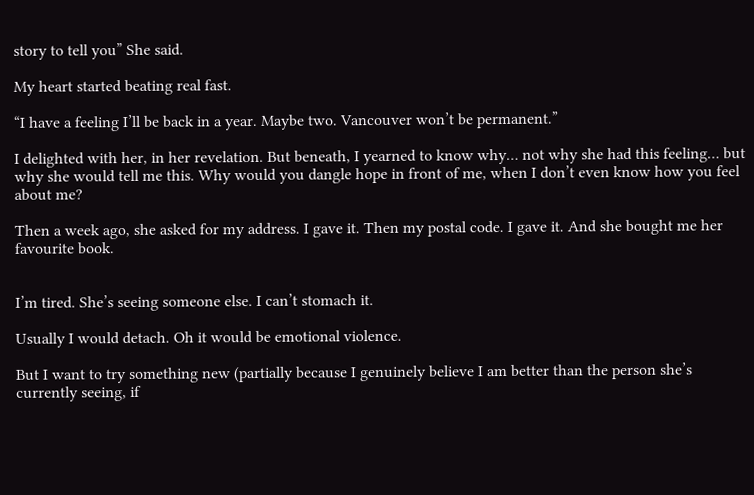story to tell you” She said.

My heart started beating real fast.

“I have a feeling I’ll be back in a year. Maybe two. Vancouver won’t be permanent.”

I delighted with her, in her revelation. But beneath, I yearned to know why… not why she had this feeling… but why she would tell me this. Why would you dangle hope in front of me, when I don’t even know how you feel about me?

Then a week ago, she asked for my address. I gave it. Then my postal code. I gave it. And she bought me her favourite book.


I’m tired. She’s seeing someone else. I can’t stomach it.

Usually I would detach. Oh it would be emotional violence.

But I want to try something new (partially because I genuinely believe I am better than the person she’s currently seeing, if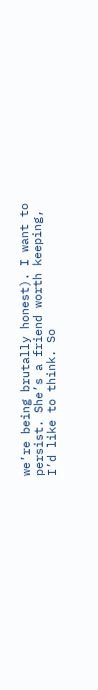we’re being brutally honest). I want to persist. She’s a friend worth keeping, I’d like to think. So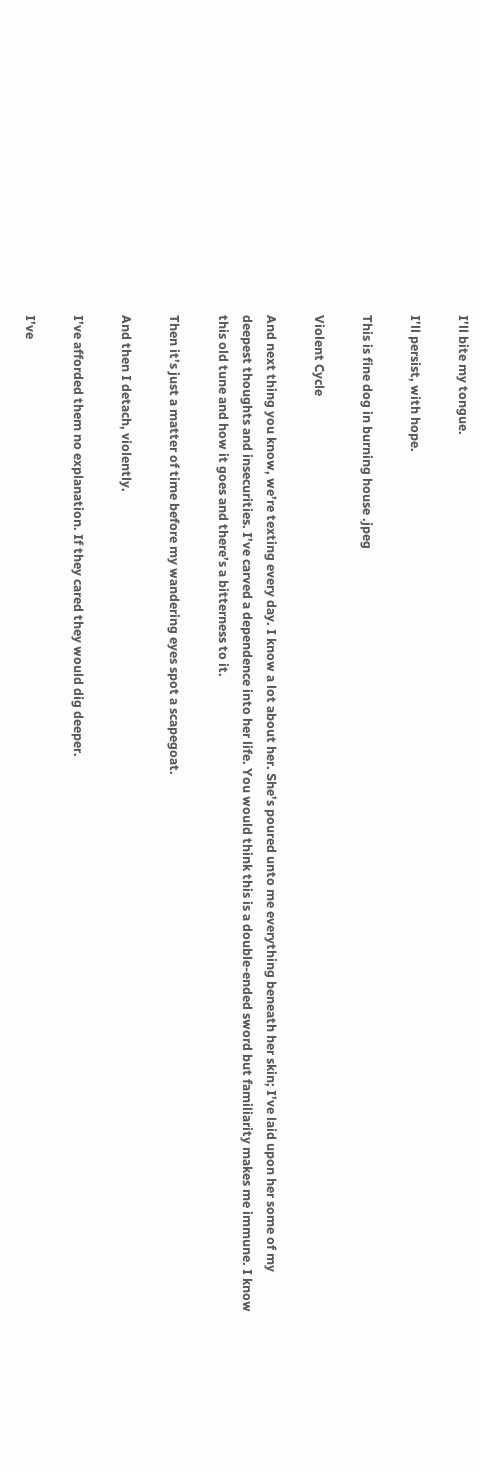I’ll bite my tongue.

I’ll persist, with hope.

This is fine dog in burning house .jpeg

Violent Cycle

And next thing you know, we’re texting every day. I know a lot about her. She’s poured unto me everything beneath her skin; I’ve laid upon her some of my deepest thoughts and insecurities. I’ve carved a dependence into her life. You would think this is a double-ended sword but familiarity makes me immune. I know this old tune and how it goes and there’s a bitterness to it.

Then it’s just a matter of time before my wandering eyes spot a scapegoat.

And then I detach, violently.

I’ve afforded them no explanation. If they cared they would dig deeper.

I’ve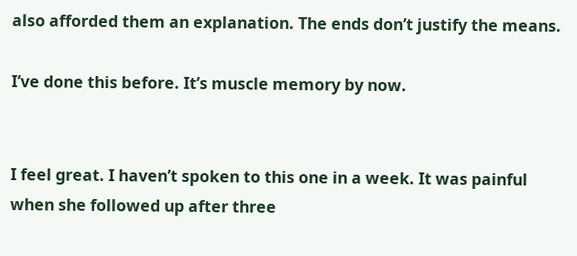also afforded them an explanation. The ends don’t justify the means.

I’ve done this before. It’s muscle memory by now.


I feel great. I haven’t spoken to this one in a week. It was painful when she followed up after three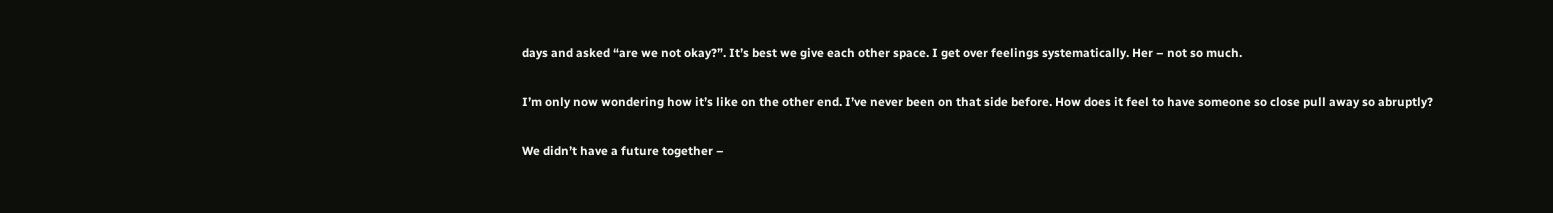days and asked “are we not okay?”. It’s best we give each other space. I get over feelings systematically. Her – not so much.

I’m only now wondering how it’s like on the other end. I’ve never been on that side before. How does it feel to have someone so close pull away so abruptly?

We didn’t have a future together –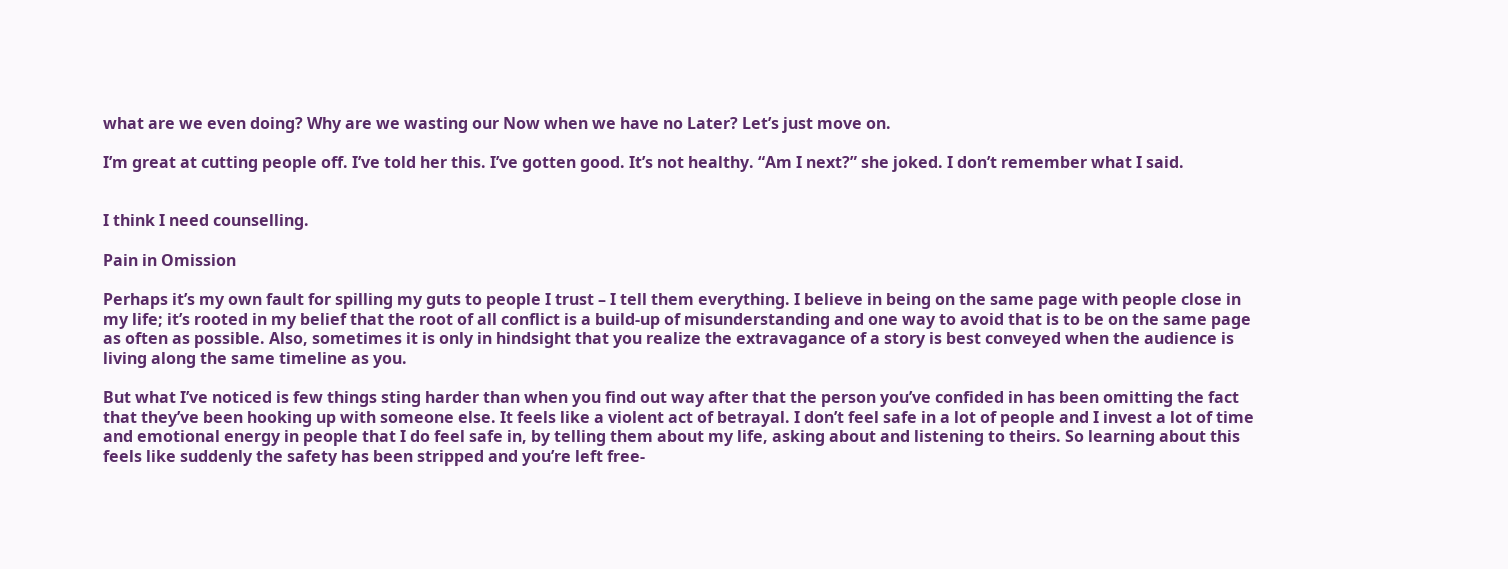what are we even doing? Why are we wasting our Now when we have no Later? Let’s just move on.

I’m great at cutting people off. I’ve told her this. I’ve gotten good. It’s not healthy. “Am I next?” she joked. I don’t remember what I said.


I think I need counselling.

Pain in Omission

Perhaps it’s my own fault for spilling my guts to people I trust – I tell them everything. I believe in being on the same page with people close in my life; it’s rooted in my belief that the root of all conflict is a build-up of misunderstanding and one way to avoid that is to be on the same page as often as possible. Also, sometimes it is only in hindsight that you realize the extravagance of a story is best conveyed when the audience is living along the same timeline as you.

But what I’ve noticed is few things sting harder than when you find out way after that the person you’ve confided in has been omitting the fact that they’ve been hooking up with someone else. It feels like a violent act of betrayal. I don’t feel safe in a lot of people and I invest a lot of time and emotional energy in people that I do feel safe in, by telling them about my life, asking about and listening to theirs. So learning about this feels like suddenly the safety has been stripped and you’re left free-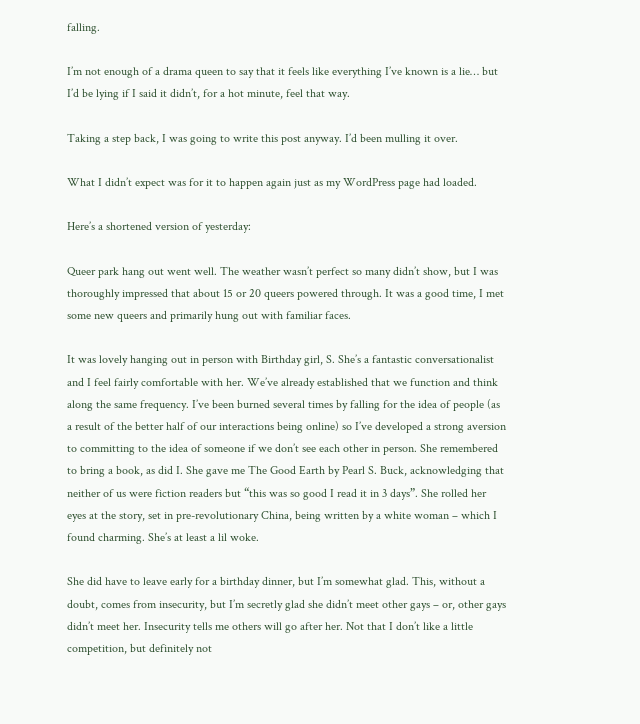falling.

I’m not enough of a drama queen to say that it feels like everything I’ve known is a lie… but I’d be lying if I said it didn’t, for a hot minute, feel that way.

Taking a step back, I was going to write this post anyway. I’d been mulling it over.

What I didn’t expect was for it to happen again just as my WordPress page had loaded.

Here’s a shortened version of yesterday:

Queer park hang out went well. The weather wasn’t perfect so many didn’t show, but I was thoroughly impressed that about 15 or 20 queers powered through. It was a good time, I met some new queers and primarily hung out with familiar faces.

It was lovely hanging out in person with Birthday girl, S. She’s a fantastic conversationalist and I feel fairly comfortable with her. We’ve already established that we function and think along the same frequency. I’ve been burned several times by falling for the idea of people (as a result of the better half of our interactions being online) so I’ve developed a strong aversion to committing to the idea of someone if we don’t see each other in person. She remembered to bring a book, as did I. She gave me The Good Earth by Pearl S. Buck, acknowledging that neither of us were fiction readers but “this was so good I read it in 3 days”. She rolled her eyes at the story, set in pre-revolutionary China, being written by a white woman – which I found charming. She’s at least a lil woke.

She did have to leave early for a birthday dinner, but I’m somewhat glad. This, without a doubt, comes from insecurity, but I’m secretly glad she didn’t meet other gays – or, other gays didn’t meet her. Insecurity tells me others will go after her. Not that I don’t like a little competition, but definitely not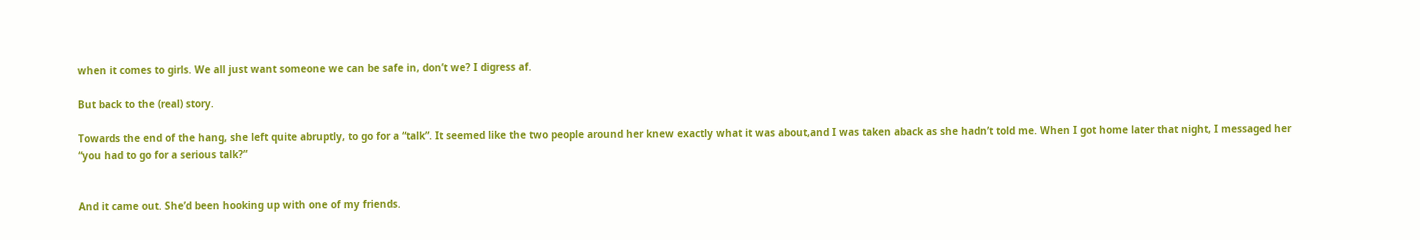when it comes to girls. We all just want someone we can be safe in, don’t we? I digress af.

But back to the (real) story.

Towards the end of the hang, she left quite abruptly, to go for a “talk”. It seemed like the two people around her knew exactly what it was about,and I was taken aback as she hadn’t told me. When I got home later that night, I messaged her “you had to go for a serious talk?”


And it came out. She’d been hooking up with one of my friends.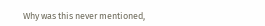Why was this never mentioned,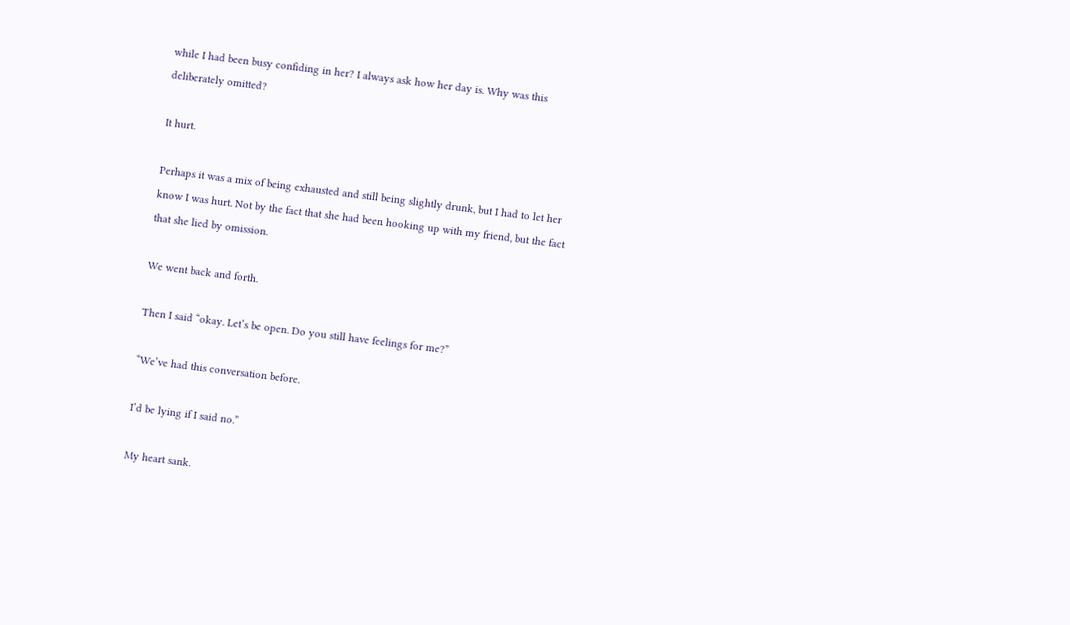while I had been busy confiding in her? I always ask how her day is. Why was this deliberately omitted?

It hurt.

Perhaps it was a mix of being exhausted and still being slightly drunk, but I had to let her know I was hurt. Not by the fact that she had been hooking up with my friend, but the fact that she lied by omission.

We went back and forth.

Then I said “okay. Let’s be open. Do you still have feelings for me?”

“We’ve had this conversation before.

I’d be lying if I said no.”

My heart sank.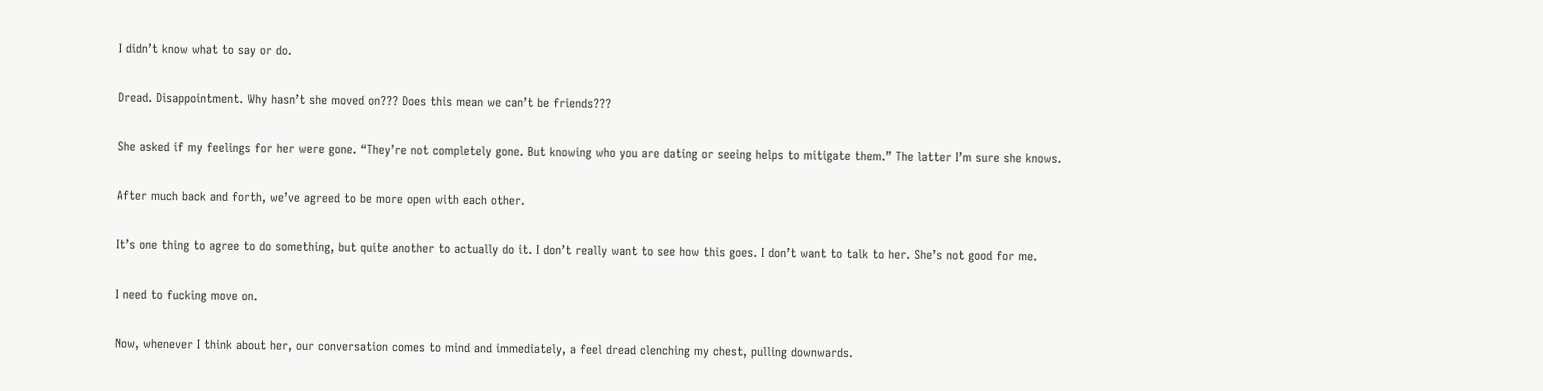I didn’t know what to say or do.

Dread. Disappointment. Why hasn’t she moved on??? Does this mean we can’t be friends???

She asked if my feelings for her were gone. “They’re not completely gone. But knowing who you are dating or seeing helps to mitigate them.” The latter I’m sure she knows.

After much back and forth, we’ve agreed to be more open with each other.

It’s one thing to agree to do something, but quite another to actually do it. I don’t really want to see how this goes. I don’t want to talk to her. She’s not good for me.

I need to fucking move on.

Now, whenever I think about her, our conversation comes to mind and immediately, a feel dread clenching my chest, pulling downwards.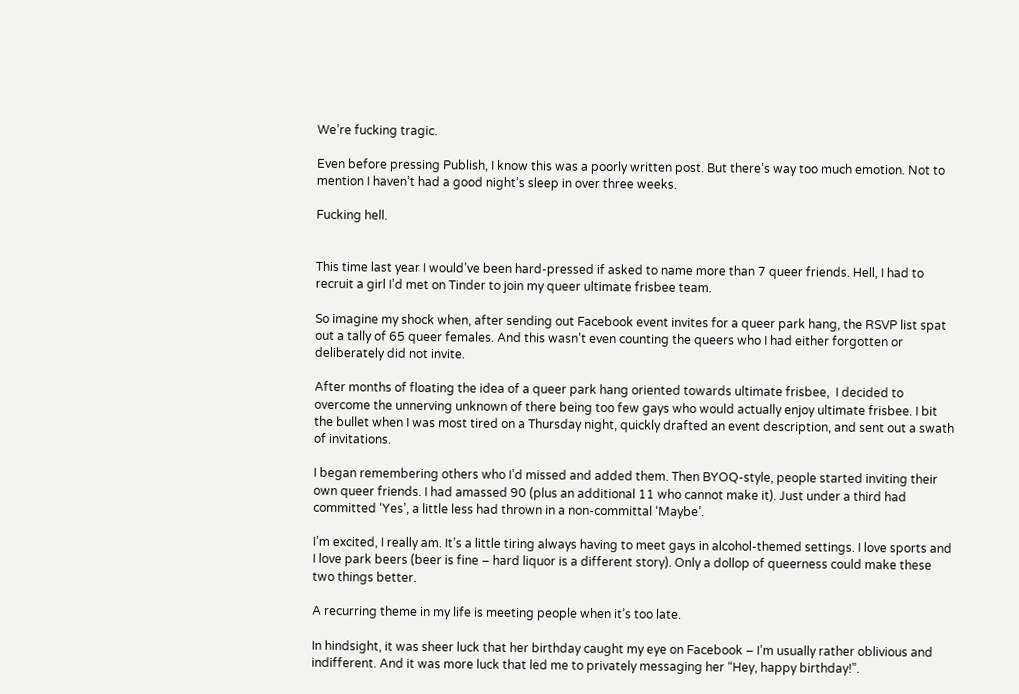We’re fucking tragic.

Even before pressing Publish, I know this was a poorly written post. But there’s way too much emotion. Not to mention I haven’t had a good night’s sleep in over three weeks.

Fucking hell.


This time last year I would’ve been hard-pressed if asked to name more than 7 queer friends. Hell, I had to recruit a girl I’d met on Tinder to join my queer ultimate frisbee team.

So imagine my shock when, after sending out Facebook event invites for a queer park hang, the RSVP list spat out a tally of 65 queer females. And this wasn’t even counting the queers who I had either forgotten or deliberately did not invite.

After months of floating the idea of a queer park hang oriented towards ultimate frisbee,  I decided to overcome the unnerving unknown of there being too few gays who would actually enjoy ultimate frisbee. I bit the bullet when I was most tired on a Thursday night, quickly drafted an event description, and sent out a swath of invitations.

I began remembering others who I’d missed and added them. Then BYOQ-style, people started inviting their own queer friends. I had amassed 90 (plus an additional 11 who cannot make it). Just under a third had committed ‘Yes’, a little less had thrown in a non-committal ‘Maybe’.

I’m excited, I really am. It’s a little tiring always having to meet gays in alcohol-themed settings. I love sports and I love park beers (beer is fine – hard liquor is a different story). Only a dollop of queerness could make these two things better.

A recurring theme in my life is meeting people when it’s too late.

In hindsight, it was sheer luck that her birthday caught my eye on Facebook – I’m usually rather oblivious and indifferent. And it was more luck that led me to privately messaging her “Hey, happy birthday!”.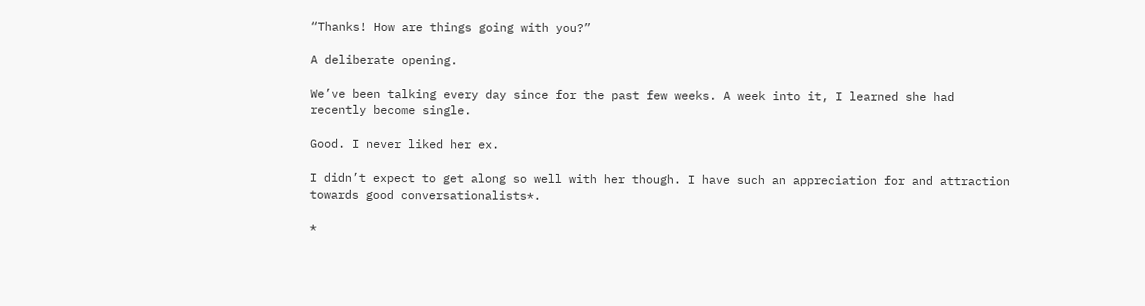“Thanks! How are things going with you?”

A deliberate opening.

We’ve been talking every day since for the past few weeks. A week into it, I learned she had recently become single.

Good. I never liked her ex.

I didn’t expect to get along so well with her though. I have such an appreciation for and attraction towards good conversationalists*.

*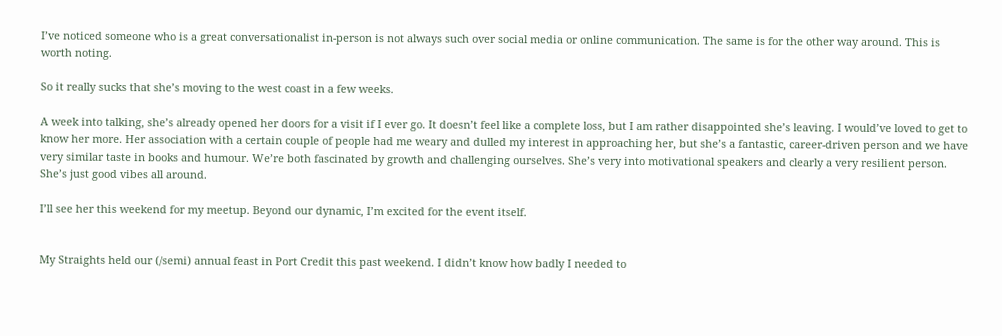I’ve noticed someone who is a great conversationalist in-person is not always such over social media or online communication. The same is for the other way around. This is worth noting.

So it really sucks that she’s moving to the west coast in a few weeks.

A week into talking, she’s already opened her doors for a visit if I ever go. It doesn’t feel like a complete loss, but I am rather disappointed she’s leaving. I would’ve loved to get to know her more. Her association with a certain couple of people had me weary and dulled my interest in approaching her, but she’s a fantastic, career-driven person and we have very similar taste in books and humour. We’re both fascinated by growth and challenging ourselves. She’s very into motivational speakers and clearly a very resilient person. She’s just good vibes all around.

I’ll see her this weekend for my meetup. Beyond our dynamic, I’m excited for the event itself.


My Straights held our (/semi) annual feast in Port Credit this past weekend. I didn’t know how badly I needed to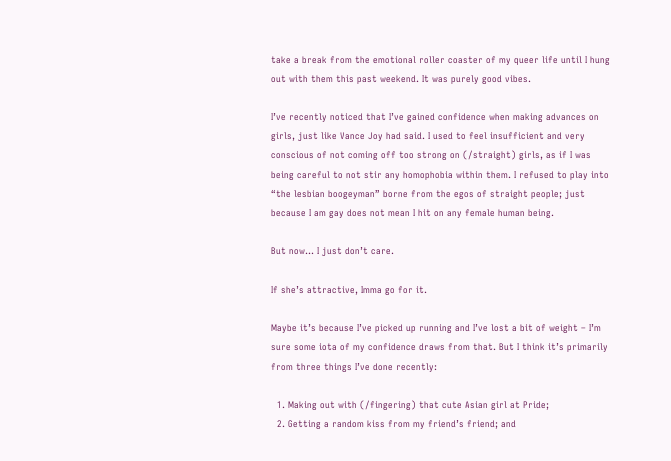take a break from the emotional roller coaster of my queer life until I hung out with them this past weekend. It was purely good vibes.

I’ve recently noticed that I’ve gained confidence when making advances on girls, just like Vance Joy had said. I used to feel insufficient and very conscious of not coming off too strong on (/straight) girls, as if I was being careful to not stir any homophobia within them. I refused to play into “the lesbian boogeyman” borne from the egos of straight people; just because I am gay does not mean I hit on any female human being.

But now… I just don’t care.

If she’s attractive, Imma go for it.

Maybe it’s because I’ve picked up running and I’ve lost a bit of weight – I’m sure some iota of my confidence draws from that. But I think it’s primarily from three things I’ve done recently:

  1. Making out with (/fingering) that cute Asian girl at Pride;
  2. Getting a random kiss from my friend’s friend; and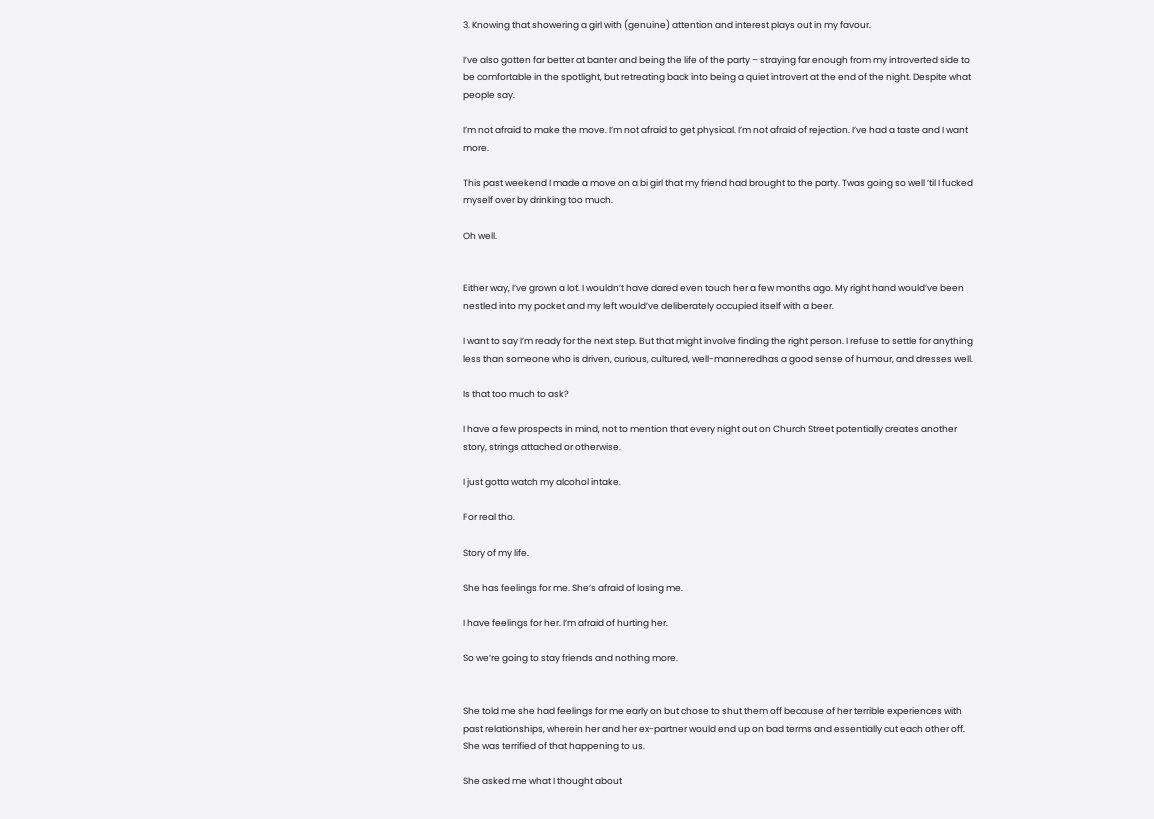3. Knowing that showering a girl with (genuine) attention and interest plays out in my favour.

I’ve also gotten far better at banter and being the life of the party – straying far enough from my introverted side to be comfortable in the spotlight, but retreating back into being a quiet introvert at the end of the night. Despite what people say.

I’m not afraid to make the move. I’m not afraid to get physical. I’m not afraid of rejection. I’ve had a taste and I want more.

This past weekend I made a move on a bi girl that my friend had brought to the party. Twas going so well ’til I fucked myself over by drinking too much.

Oh well.


Either way, I’ve grown a lot. I wouldn’t have dared even touch her a few months ago. My right hand would’ve been nestled into my pocket and my left would’ve deliberately occupied itself with a beer.

I want to say I’m ready for the next step. But that might involve finding the right person. I refuse to settle for anything less than someone who is driven, curious, cultured, well-manneredhas a good sense of humour, and dresses well.

Is that too much to ask?

I have a few prospects in mind, not to mention that every night out on Church Street potentially creates another story, strings attached or otherwise.

I just gotta watch my alcohol intake.

For real tho.

Story of my life.

She has feelings for me. She’s afraid of losing me.

I have feelings for her. I’m afraid of hurting her.

So we’re going to stay friends and nothing more.


She told me she had feelings for me early on but chose to shut them off because of her terrible experiences with past relationships, wherein her and her ex-partner would end up on bad terms and essentially cut each other off. She was terrified of that happening to us.

She asked me what I thought about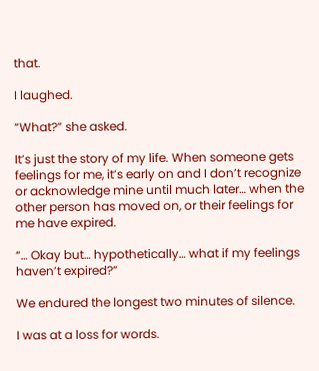that.

I laughed.

“What?” she asked.

It’s just the story of my life. When someone gets feelings for me, it’s early on and I don’t recognize or acknowledge mine until much later… when the other person has moved on, or their feelings for me have expired.

“… Okay but… hypothetically… what if my feelings haven’t expired?”

We endured the longest two minutes of silence.

I was at a loss for words.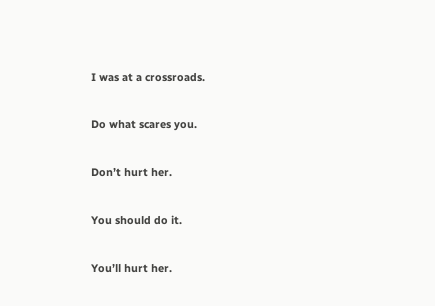I was at a crossroads.

Do what scares you.

Don’t hurt her.

You should do it.

You’ll hurt her.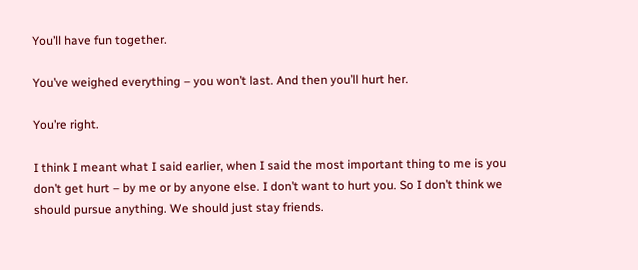You’ll have fun together.

You’ve weighed everything – you won’t last. And then you’ll hurt her.

You’re right.

I think I meant what I said earlier, when I said the most important thing to me is you don’t get hurt – by me or by anyone else. I don’t want to hurt you. So I don’t think we should pursue anything. We should just stay friends.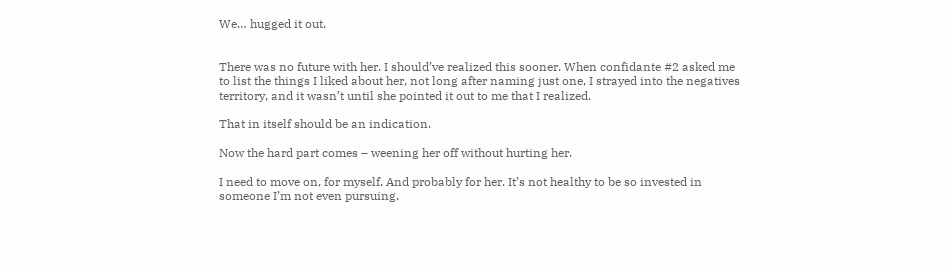We… hugged it out.


There was no future with her. I should’ve realized this sooner. When confidante #2 asked me to list the things I liked about her, not long after naming just one, I strayed into the negatives territory, and it wasn’t until she pointed it out to me that I realized.

That in itself should be an indication.

Now the hard part comes – weening her off without hurting her.

I need to move on, for myself. And probably for her. It’s not healthy to be so invested in someone I’m not even pursuing.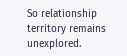So relationship territory remains unexplored.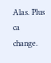Alas. Plus ca change.